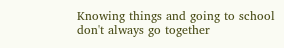Knowing things and going to school don't always go together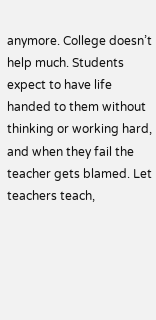anymore. College doesn’t help much. Students expect to have life handed to them without thinking or working hard, and when they fail the teacher gets blamed. Let teachers teach,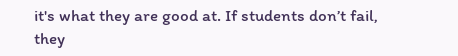it's what they are good at. If students don’t fail, they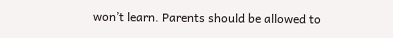won’t learn. Parents should be allowed to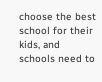choose the best school for their kids, and schools need to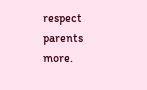respect parents more.